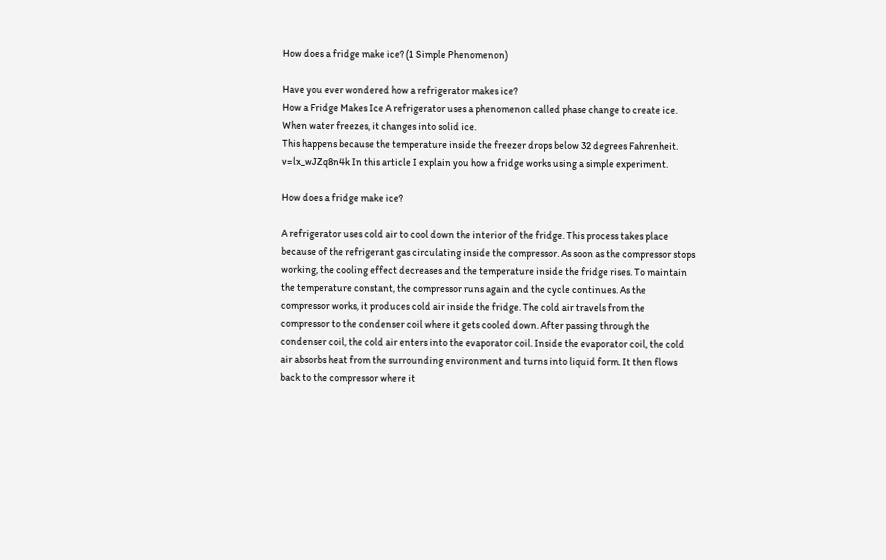How does a fridge make ice? (1 Simple Phenomenon)

Have you ever wondered how a refrigerator makes ice?
How a Fridge Makes Ice A refrigerator uses a phenomenon called phase change to create ice.
When water freezes, it changes into solid ice.
This happens because the temperature inside the freezer drops below 32 degrees Fahrenheit.
v=lx_wJZq8n4k In this article I explain you how a fridge works using a simple experiment.

How does a fridge make ice?

A refrigerator uses cold air to cool down the interior of the fridge. This process takes place because of the refrigerant gas circulating inside the compressor. As soon as the compressor stops working, the cooling effect decreases and the temperature inside the fridge rises. To maintain the temperature constant, the compressor runs again and the cycle continues. As the compressor works, it produces cold air inside the fridge. The cold air travels from the compressor to the condenser coil where it gets cooled down. After passing through the condenser coil, the cold air enters into the evaporator coil. Inside the evaporator coil, the cold air absorbs heat from the surrounding environment and turns into liquid form. It then flows back to the compressor where it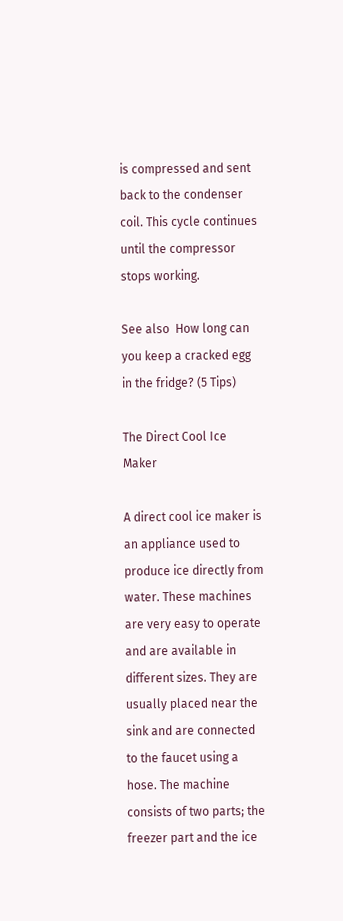is compressed and sent back to the condenser coil. This cycle continues until the compressor stops working.

See also  How long can you keep a cracked egg in the fridge? (5 Tips)

The Direct Cool Ice Maker

A direct cool ice maker is an appliance used to produce ice directly from water. These machines are very easy to operate and are available in different sizes. They are usually placed near the sink and are connected to the faucet using a hose. The machine consists of two parts; the freezer part and the ice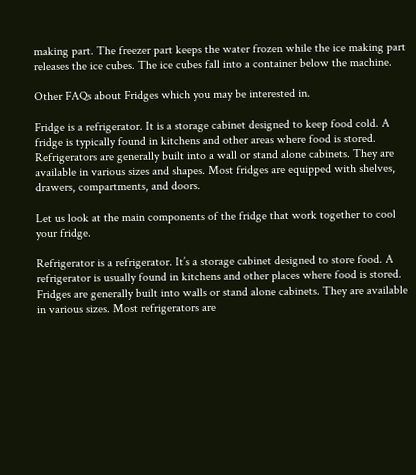making part. The freezer part keeps the water frozen while the ice making part releases the ice cubes. The ice cubes fall into a container below the machine.

Other FAQs about Fridges which you may be interested in.

Fridge is a refrigerator. It is a storage cabinet designed to keep food cold. A fridge is typically found in kitchens and other areas where food is stored. Refrigerators are generally built into a wall or stand alone cabinets. They are available in various sizes and shapes. Most fridges are equipped with shelves, drawers, compartments, and doors.

Let us look at the main components of the fridge that work together to cool your fridge.

Refrigerator is a refrigerator. It’s a storage cabinet designed to store food. A refrigerator is usually found in kitchens and other places where food is stored. Fridges are generally built into walls or stand alone cabinets. They are available in various sizes. Most refrigerators are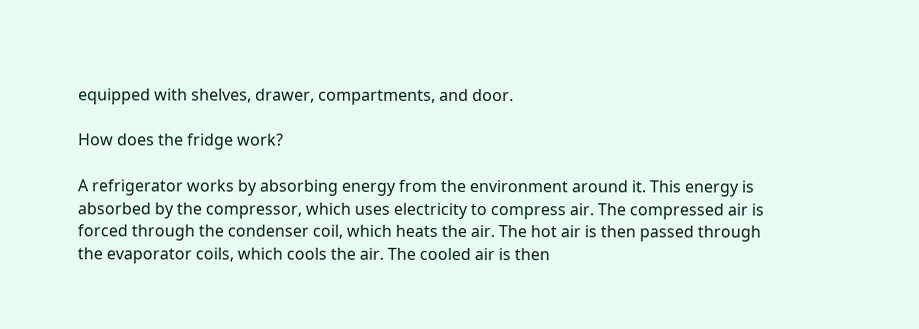equipped with shelves, drawer, compartments, and door.

How does the fridge work?

A refrigerator works by absorbing energy from the environment around it. This energy is absorbed by the compressor, which uses electricity to compress air. The compressed air is forced through the condenser coil, which heats the air. The hot air is then passed through the evaporator coils, which cools the air. The cooled air is then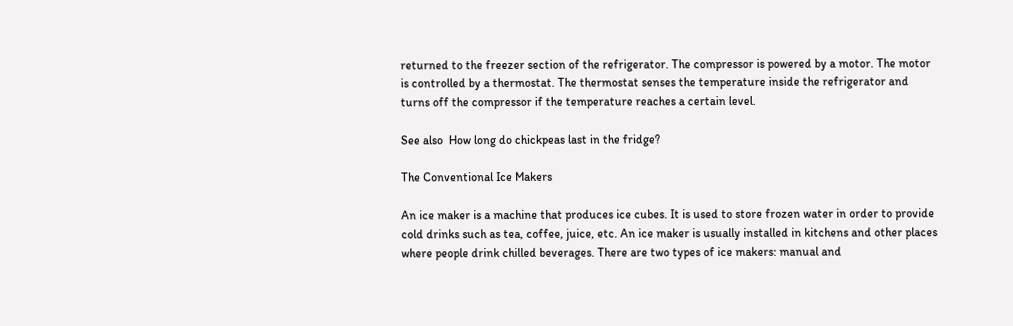returned to the freezer section of the refrigerator. The compressor is powered by a motor. The motor is controlled by a thermostat. The thermostat senses the temperature inside the refrigerator and turns off the compressor if the temperature reaches a certain level.

See also  How long do chickpeas last in the fridge?

The Conventional Ice Makers

An ice maker is a machine that produces ice cubes. It is used to store frozen water in order to provide cold drinks such as tea, coffee, juice, etc. An ice maker is usually installed in kitchens and other places where people drink chilled beverages. There are two types of ice makers: manual and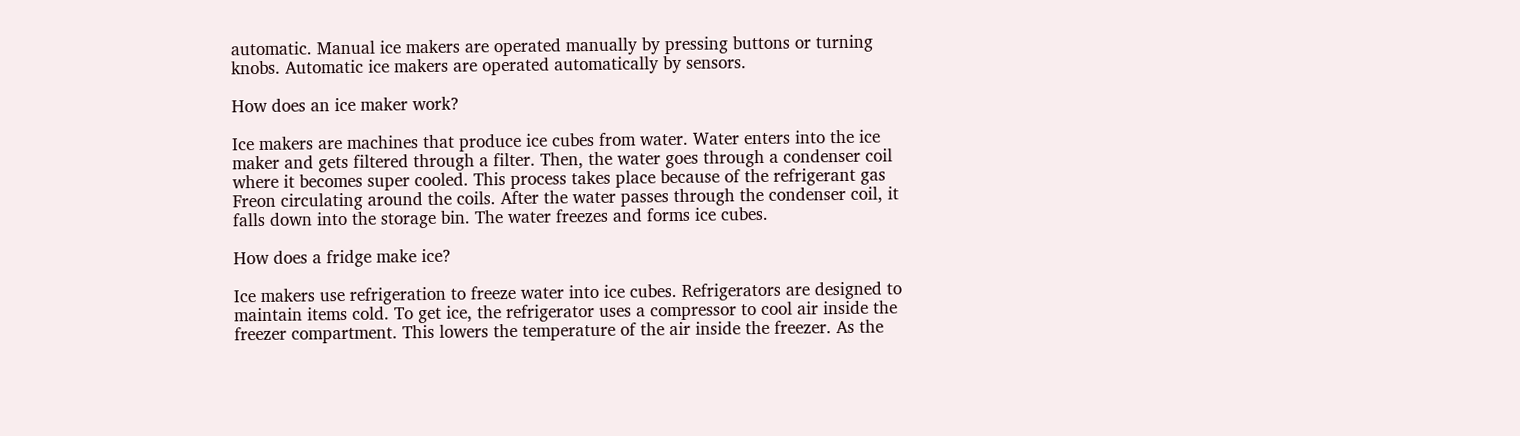automatic. Manual ice makers are operated manually by pressing buttons or turning knobs. Automatic ice makers are operated automatically by sensors.

How does an ice maker work?

Ice makers are machines that produce ice cubes from water. Water enters into the ice maker and gets filtered through a filter. Then, the water goes through a condenser coil where it becomes super cooled. This process takes place because of the refrigerant gas Freon circulating around the coils. After the water passes through the condenser coil, it falls down into the storage bin. The water freezes and forms ice cubes.

How does a fridge make ice?

Ice makers use refrigeration to freeze water into ice cubes. Refrigerators are designed to maintain items cold. To get ice, the refrigerator uses a compressor to cool air inside the freezer compartment. This lowers the temperature of the air inside the freezer. As the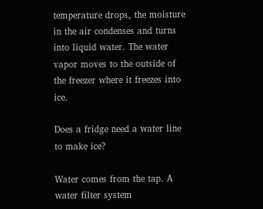temperature drops, the moisture in the air condenses and turns into liquid water. The water vapor moves to the outside of the freezer where it freezes into ice.

Does a fridge need a water line to make ice?

Water comes from the tap. A water filter system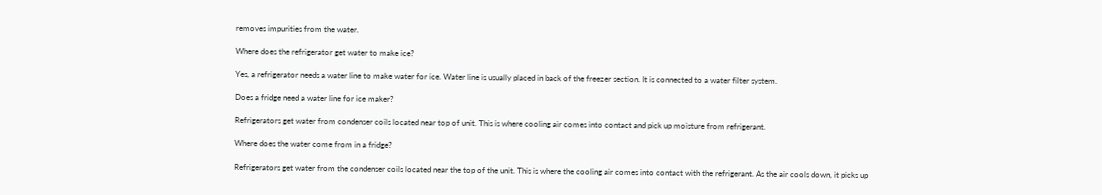removes impurities from the water.

Where does the refrigerator get water to make ice?

Yes, a refrigerator needs a water line to make water for ice. Water line is usually placed in back of the freezer section. It is connected to a water filter system.

Does a fridge need a water line for ice maker?

Refrigerators get water from condenser coils located near top of unit. This is where cooling air comes into contact and pick up moisture from refrigerant.

Where does the water come from in a fridge?

Refrigerators get water from the condenser coils located near the top of the unit. This is where the cooling air comes into contact with the refrigerant. As the air cools down, it picks up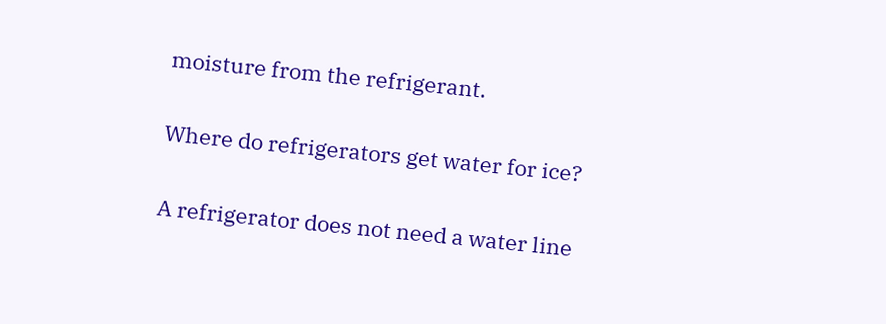moisture from the refrigerant.

Where do refrigerators get water for ice?

A refrigerator does not need a water line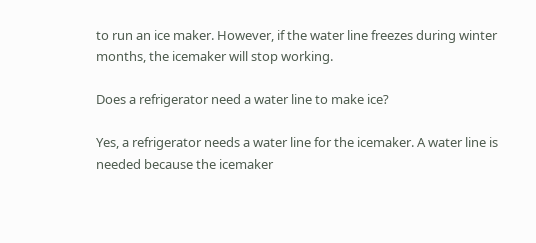to run an ice maker. However, if the water line freezes during winter months, the icemaker will stop working.

Does a refrigerator need a water line to make ice?

Yes, a refrigerator needs a water line for the icemaker. A water line is needed because the icemaker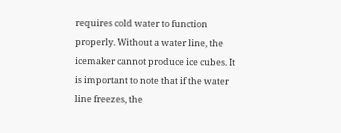requires cold water to function properly. Without a water line, the icemaker cannot produce ice cubes. It is important to note that if the water line freezes, the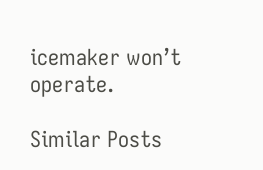icemaker won’t operate.

Similar Posts